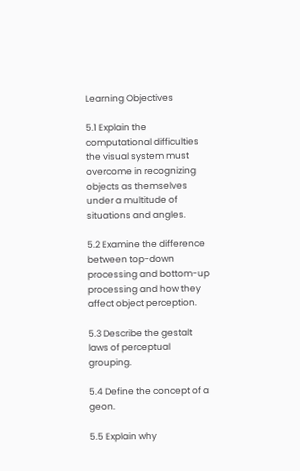Learning Objectives

5.1 Explain the computational difficulties the visual system must overcome in recognizing objects as themselves under a multitude of situations and angles.

5.2 Examine the difference between top-down processing and bottom-up processing and how they affect object perception.

5.3 Describe the gestalt laws of perceptual grouping.

5.4 Define the concept of a geon.

5.5 Explain why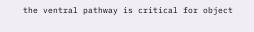the ventral pathway is critical for object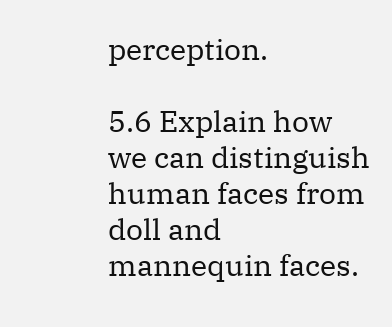perception.

5.6 Explain how we can distinguish human faces from doll and mannequin faces.